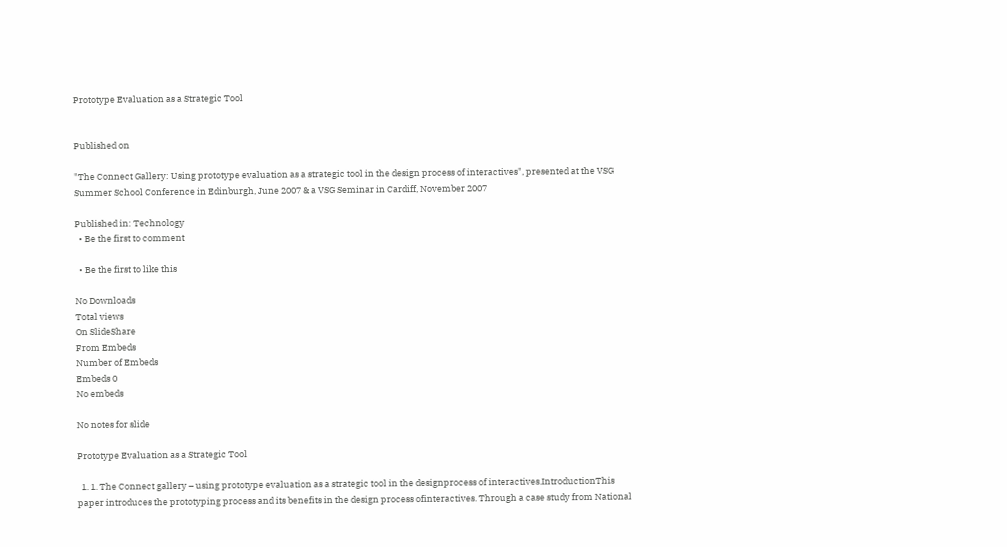Prototype Evaluation as a Strategic Tool


Published on

"The Connect Gallery: Using prototype evaluation as a strategic tool in the design process of interactives", presented at the VSG Summer School Conference in Edinburgh, June 2007 & a VSG Seminar in Cardiff, November 2007

Published in: Technology
  • Be the first to comment

  • Be the first to like this

No Downloads
Total views
On SlideShare
From Embeds
Number of Embeds
Embeds 0
No embeds

No notes for slide

Prototype Evaluation as a Strategic Tool

  1. 1. The Connect gallery – using prototype evaluation as a strategic tool in the designprocess of interactives.IntroductionThis paper introduces the prototyping process and its benefits in the design process ofinteractives. Through a case study from National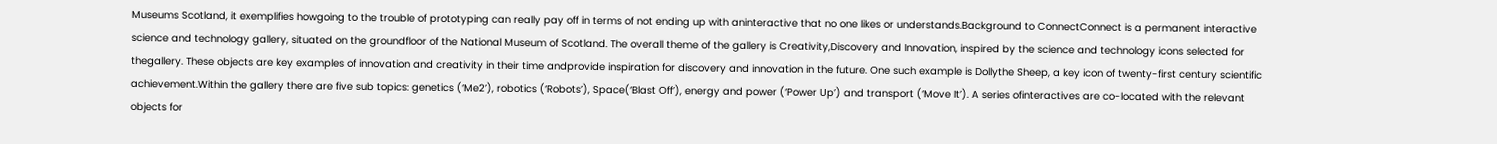Museums Scotland, it exemplifies howgoing to the trouble of prototyping can really pay off in terms of not ending up with aninteractive that no one likes or understands.Background to ConnectConnect is a permanent interactive science and technology gallery, situated on the groundfloor of the National Museum of Scotland. The overall theme of the gallery is Creativity,Discovery and Innovation, inspired by the science and technology icons selected for thegallery. These objects are key examples of innovation and creativity in their time andprovide inspiration for discovery and innovation in the future. One such example is Dollythe Sheep, a key icon of twenty-first century scientific achievement.Within the gallery there are five sub topics: genetics (‘Me2’), robotics (‘Robots’), Space(‘Blast Off’), energy and power (‘Power Up’) and transport (‘Move It’). A series ofinteractives are co-located with the relevant objects for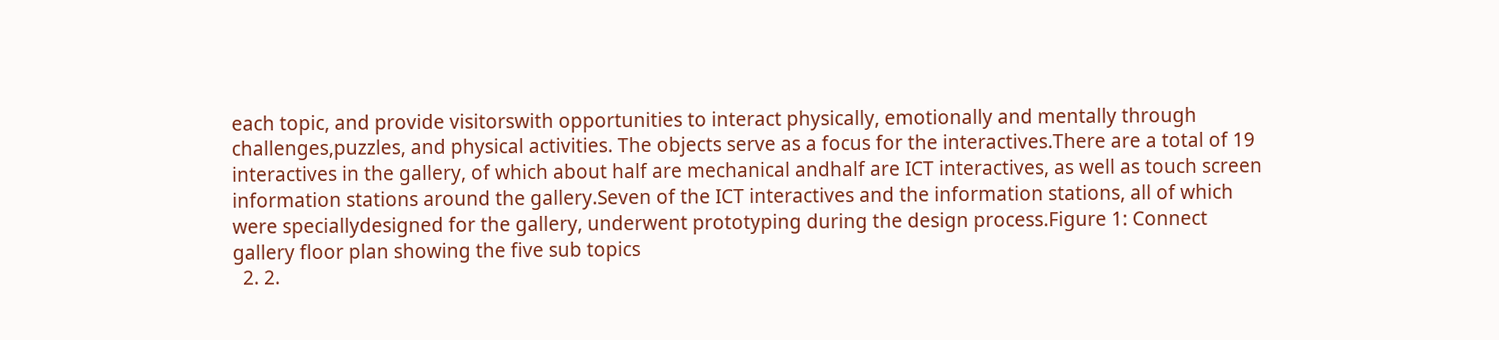each topic, and provide visitorswith opportunities to interact physically, emotionally and mentally through challenges,puzzles, and physical activities. The objects serve as a focus for the interactives.There are a total of 19 interactives in the gallery, of which about half are mechanical andhalf are ICT interactives, as well as touch screen information stations around the gallery.Seven of the ICT interactives and the information stations, all of which were speciallydesigned for the gallery, underwent prototyping during the design process.Figure 1: Connect gallery floor plan showing the five sub topics
  2. 2.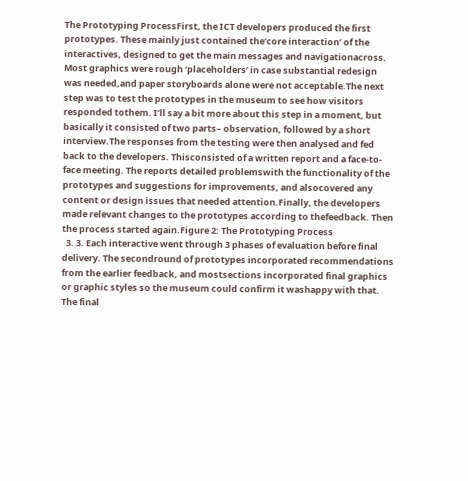The Prototyping ProcessFirst, the ICT developers produced the first prototypes. These mainly just contained the‘core interaction’ of the interactives, designed to get the main messages and navigationacross. Most graphics were rough ‘placeholders’ in case substantial redesign was needed,and paper storyboards alone were not acceptable.The next step was to test the prototypes in the museum to see how visitors responded tothem. I’ll say a bit more about this step in a moment, but basically it consisted of two parts– observation, followed by a short interview.The responses from the testing were then analysed and fed back to the developers. Thisconsisted of a written report and a face-to-face meeting. The reports detailed problemswith the functionality of the prototypes and suggestions for improvements, and alsocovered any content or design issues that needed attention.Finally, the developers made relevant changes to the prototypes according to thefeedback. Then the process started again.Figure 2: The Prototyping Process
  3. 3. Each interactive went through 3 phases of evaluation before final delivery. The secondround of prototypes incorporated recommendations from the earlier feedback, and mostsections incorporated final graphics or graphic styles so the museum could confirm it washappy with that. The final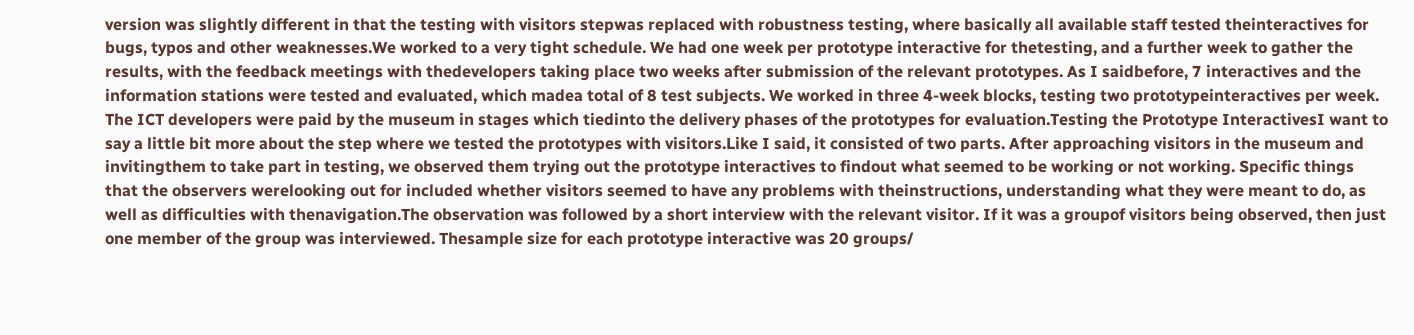version was slightly different in that the testing with visitors stepwas replaced with robustness testing, where basically all available staff tested theinteractives for bugs, typos and other weaknesses.We worked to a very tight schedule. We had one week per prototype interactive for thetesting, and a further week to gather the results, with the feedback meetings with thedevelopers taking place two weeks after submission of the relevant prototypes. As I saidbefore, 7 interactives and the information stations were tested and evaluated, which madea total of 8 test subjects. We worked in three 4-week blocks, testing two prototypeinteractives per week. The ICT developers were paid by the museum in stages which tiedinto the delivery phases of the prototypes for evaluation.Testing the Prototype InteractivesI want to say a little bit more about the step where we tested the prototypes with visitors.Like I said, it consisted of two parts. After approaching visitors in the museum and invitingthem to take part in testing, we observed them trying out the prototype interactives to findout what seemed to be working or not working. Specific things that the observers werelooking out for included whether visitors seemed to have any problems with theinstructions, understanding what they were meant to do, as well as difficulties with thenavigation.The observation was followed by a short interview with the relevant visitor. If it was a groupof visitors being observed, then just one member of the group was interviewed. Thesample size for each prototype interactive was 20 groups/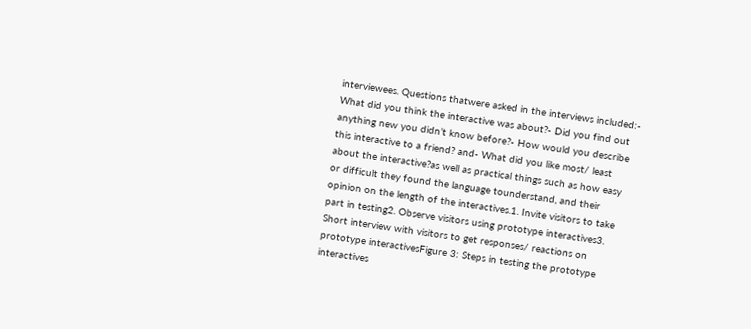interviewees. Questions thatwere asked in the interviews included:- What did you think the interactive was about?- Did you find out anything new you didn’t know before?- How would you describe this interactive to a friend? and- What did you like most/ least about the interactive?as well as practical things such as how easy or difficult they found the language tounderstand, and their opinion on the length of the interactives.1. Invite visitors to take part in testing2. Observe visitors using prototype interactives3. Short interview with visitors to get responses/ reactions on prototype interactivesFigure 3: Steps in testing the prototype interactives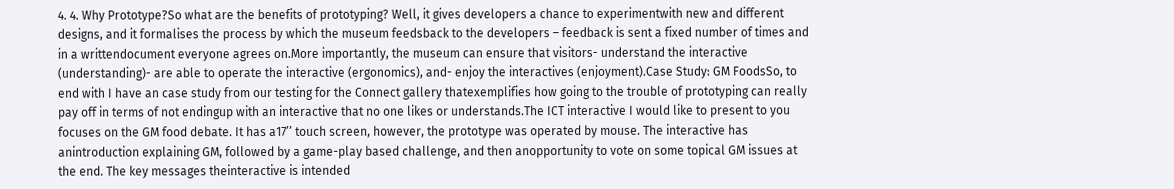4. 4. Why Prototype?So what are the benefits of prototyping? Well, it gives developers a chance to experimentwith new and different designs, and it formalises the process by which the museum feedsback to the developers – feedback is sent a fixed number of times and in a writtendocument everyone agrees on.More importantly, the museum can ensure that visitors- understand the interactive (understanding)- are able to operate the interactive (ergonomics), and- enjoy the interactives (enjoyment).Case Study: GM FoodsSo, to end with I have an case study from our testing for the Connect gallery thatexemplifies how going to the trouble of prototyping can really pay off in terms of not endingup with an interactive that no one likes or understands.The ICT interactive I would like to present to you focuses on the GM food debate. It has a17’’ touch screen, however, the prototype was operated by mouse. The interactive has anintroduction explaining GM, followed by a game-play based challenge, and then anopportunity to vote on some topical GM issues at the end. The key messages theinteractive is intended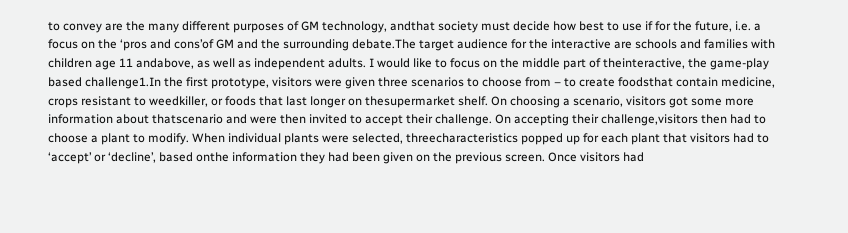to convey are the many different purposes of GM technology, andthat society must decide how best to use if for the future, i.e. a focus on the ‘pros and cons’of GM and the surrounding debate.The target audience for the interactive are schools and families with children age 11 andabove, as well as independent adults. I would like to focus on the middle part of theinteractive, the game-play based challenge1.In the first prototype, visitors were given three scenarios to choose from – to create foodsthat contain medicine, crops resistant to weedkiller, or foods that last longer on thesupermarket shelf. On choosing a scenario, visitors got some more information about thatscenario and were then invited to accept their challenge. On accepting their challenge,visitors then had to choose a plant to modify. When individual plants were selected, threecharacteristics popped up for each plant that visitors had to ‘accept’ or ‘decline’, based onthe information they had been given on the previous screen. Once visitors had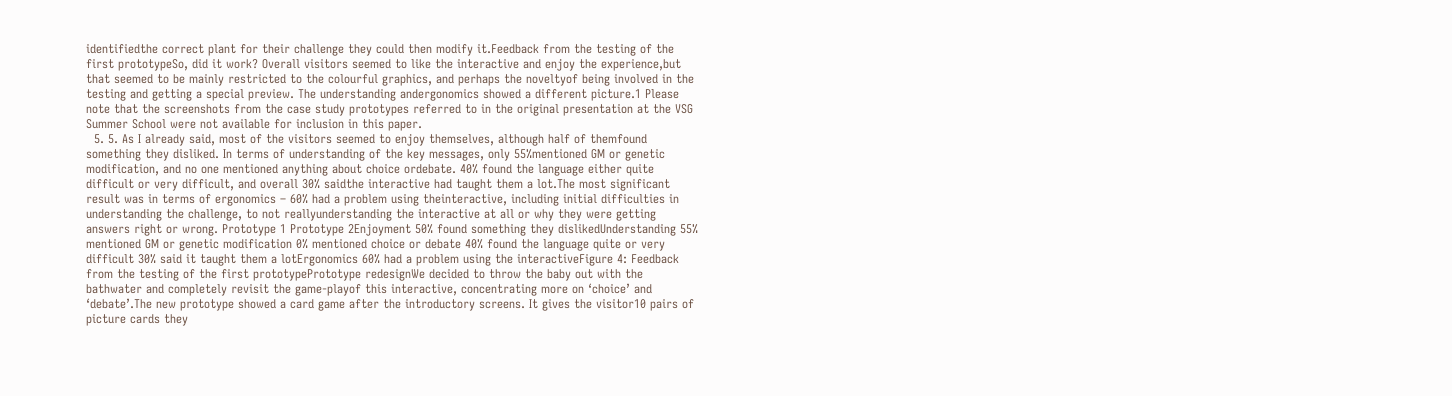identifiedthe correct plant for their challenge they could then modify it.Feedback from the testing of the first prototypeSo, did it work? Overall visitors seemed to like the interactive and enjoy the experience,but that seemed to be mainly restricted to the colourful graphics, and perhaps the noveltyof being involved in the testing and getting a special preview. The understanding andergonomics showed a different picture.1 Please note that the screenshots from the case study prototypes referred to in the original presentation at the VSG Summer School were not available for inclusion in this paper.
  5. 5. As I already said, most of the visitors seemed to enjoy themselves, although half of themfound something they disliked. In terms of understanding of the key messages, only 55%mentioned GM or genetic modification, and no one mentioned anything about choice ordebate. 40% found the language either quite difficult or very difficult, and overall 30% saidthe interactive had taught them a lot.The most significant result was in terms of ergonomics – 60% had a problem using theinteractive, including initial difficulties in understanding the challenge, to not reallyunderstanding the interactive at all or why they were getting answers right or wrong. Prototype 1 Prototype 2Enjoyment 50% found something they dislikedUnderstanding 55% mentioned GM or genetic modification 0% mentioned choice or debate 40% found the language quite or very difficult 30% said it taught them a lotErgonomics 60% had a problem using the interactiveFigure 4: Feedback from the testing of the first prototypePrototype redesignWe decided to throw the baby out with the bathwater and completely revisit the game-playof this interactive, concentrating more on ‘choice’ and ‘debate’.The new prototype showed a card game after the introductory screens. It gives the visitor10 pairs of picture cards they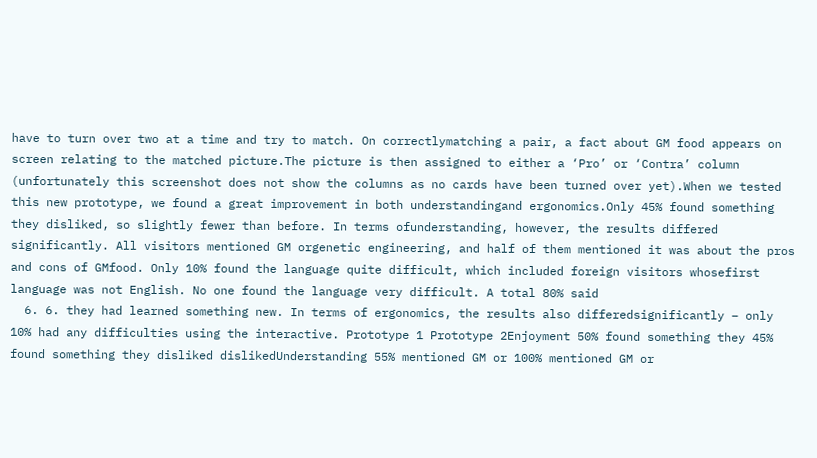have to turn over two at a time and try to match. On correctlymatching a pair, a fact about GM food appears on screen relating to the matched picture.The picture is then assigned to either a ‘Pro’ or ‘Contra’ column (unfortunately this screenshot does not show the columns as no cards have been turned over yet).When we tested this new prototype, we found a great improvement in both understandingand ergonomics.Only 45% found something they disliked, so slightly fewer than before. In terms ofunderstanding, however, the results differed significantly. All visitors mentioned GM orgenetic engineering, and half of them mentioned it was about the pros and cons of GMfood. Only 10% found the language quite difficult, which included foreign visitors whosefirst language was not English. No one found the language very difficult. A total 80% said
  6. 6. they had learned something new. In terms of ergonomics, the results also differedsignificantly – only 10% had any difficulties using the interactive. Prototype 1 Prototype 2Enjoyment 50% found something they 45% found something they disliked dislikedUnderstanding 55% mentioned GM or 100% mentioned GM or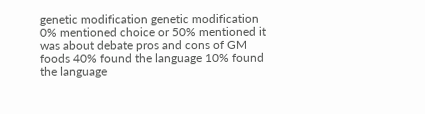genetic modification genetic modification 0% mentioned choice or 50% mentioned it was about debate pros and cons of GM foods 40% found the language 10% found the language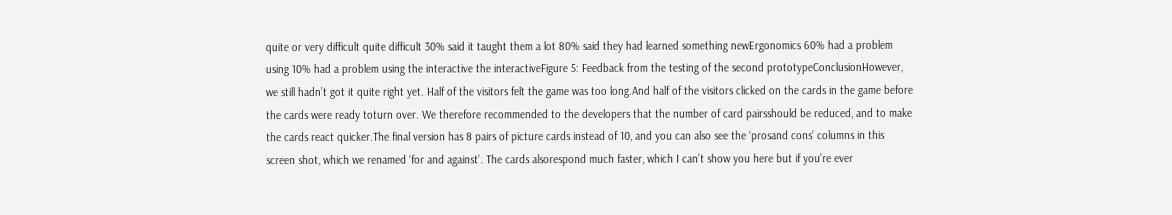quite or very difficult quite difficult 30% said it taught them a lot 80% said they had learned something newErgonomics 60% had a problem using 10% had a problem using the interactive the interactiveFigure 5: Feedback from the testing of the second prototypeConclusionHowever, we still hadn’t got it quite right yet. Half of the visitors felt the game was too long.And half of the visitors clicked on the cards in the game before the cards were ready toturn over. We therefore recommended to the developers that the number of card pairsshould be reduced, and to make the cards react quicker.The final version has 8 pairs of picture cards instead of 10, and you can also see the ‘prosand cons’ columns in this screen shot, which we renamed ‘for and against’. The cards alsorespond much faster, which I can’t show you here but if you’re ever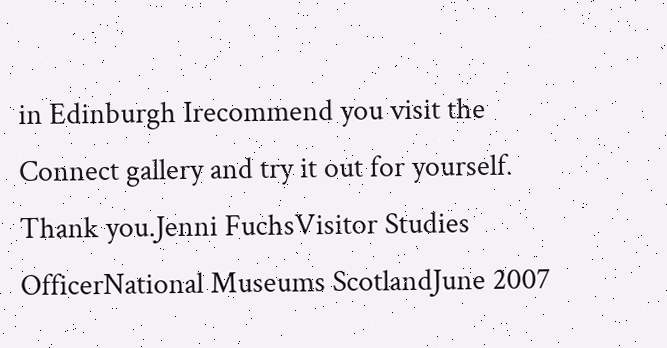in Edinburgh Irecommend you visit the Connect gallery and try it out for yourself. Thank you.Jenni FuchsVisitor Studies OfficerNational Museums ScotlandJune 2007